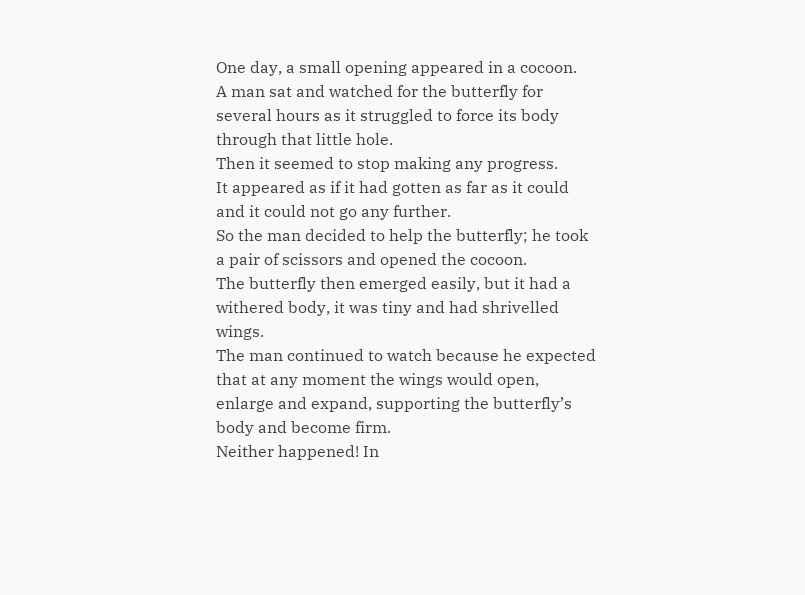One day, a small opening appeared in a cocoon.
A man sat and watched for the butterfly for several hours as it struggled to force its body through that little hole.
Then it seemed to stop making any progress.
It appeared as if it had gotten as far as it could and it could not go any further.
So the man decided to help the butterfly; he took a pair of scissors and opened the cocoon.
The butterfly then emerged easily, but it had a withered body, it was tiny and had shrivelled wings.
The man continued to watch because he expected that at any moment the wings would open, enlarge and expand, supporting the butterfly’s body and become firm.
Neither happened! In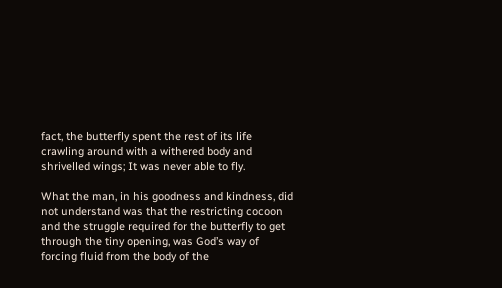fact, the butterfly spent the rest of its life crawling around with a withered body and shrivelled wings; It was never able to fly.

What the man, in his goodness and kindness, did not understand was that the restricting cocoon and the struggle required for the butterfly to get through the tiny opening, was God’s way of forcing fluid from the body of the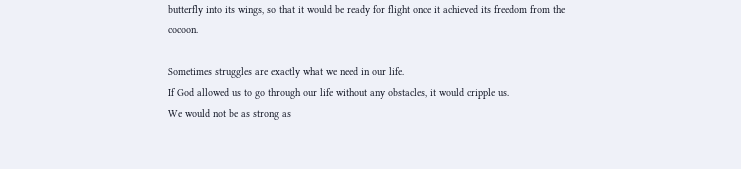butterfly into its wings, so that it would be ready for flight once it achieved its freedom from the cocoon.

Sometimes struggles are exactly what we need in our life.
If God allowed us to go through our life without any obstacles, it would cripple us.
We would not be as strong as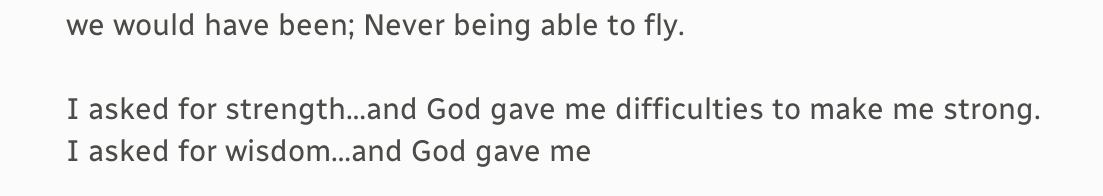we would have been; Never being able to fly.

I asked for strength…and God gave me difficulties to make me strong.
I asked for wisdom…and God gave me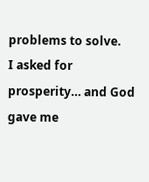problems to solve.
I asked for prosperity… and God gave me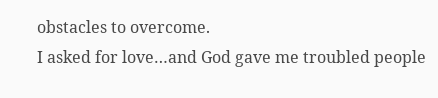obstacles to overcome.
I asked for love…and God gave me troubled people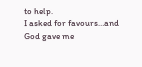to help.
I asked for favours…and God gave me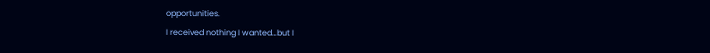opportunities.
I received nothing I wanted…but I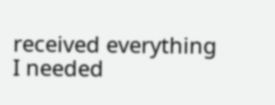received everything I needed